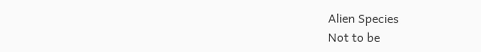Alien Species
Not to be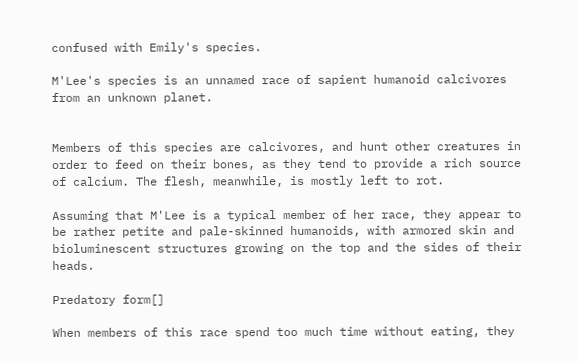confused with Emily's species.

M'Lee's species is an unnamed race of sapient humanoid calcivores from an unknown planet.


Members of this species are calcivores, and hunt other creatures in order to feed on their bones, as they tend to provide a rich source of calcium. The flesh, meanwhile, is mostly left to rot.

Assuming that M'Lee is a typical member of her race, they appear to be rather petite and pale-skinned humanoids, with armored skin and bioluminescent structures growing on the top and the sides of their heads.

Predatory form[]

When members of this race spend too much time without eating, they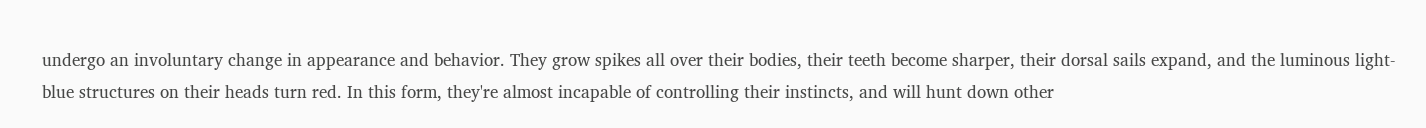undergo an involuntary change in appearance and behavior. They grow spikes all over their bodies, their teeth become sharper, their dorsal sails expand, and the luminous light-blue structures on their heads turn red. In this form, they're almost incapable of controlling their instincts, and will hunt down other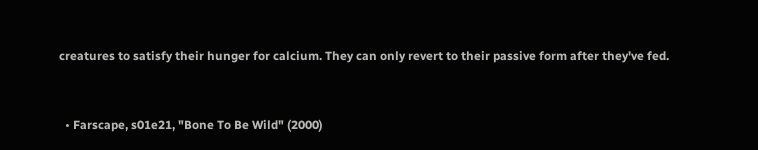creatures to satisfy their hunger for calcium. They can only revert to their passive form after they've fed.


  • Farscape, s01e21, "Bone To Be Wild" (2000)